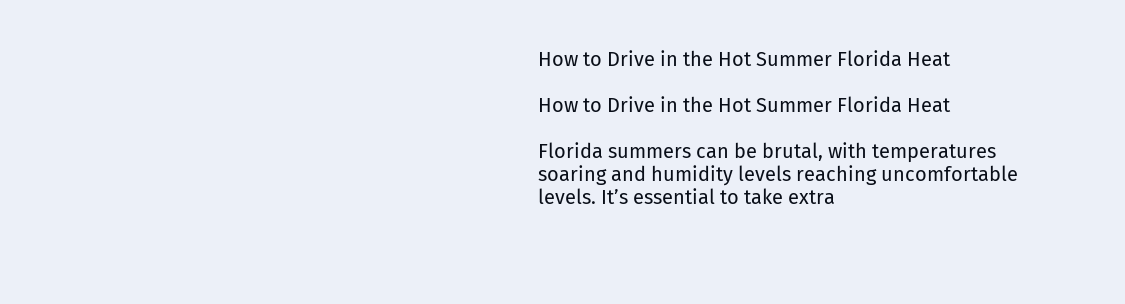How to Drive in the Hot Summer Florida Heat

How to Drive in the Hot Summer Florida Heat

Florida summers can be brutal, with temperatures soaring and humidity levels reaching uncomfortable levels. It’s essential to take extra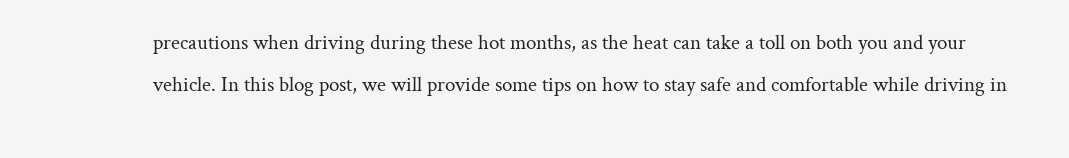precautions when driving during these hot months, as the heat can take a toll on both you and your vehicle. In this blog post, we will provide some tips on how to stay safe and comfortable while driving in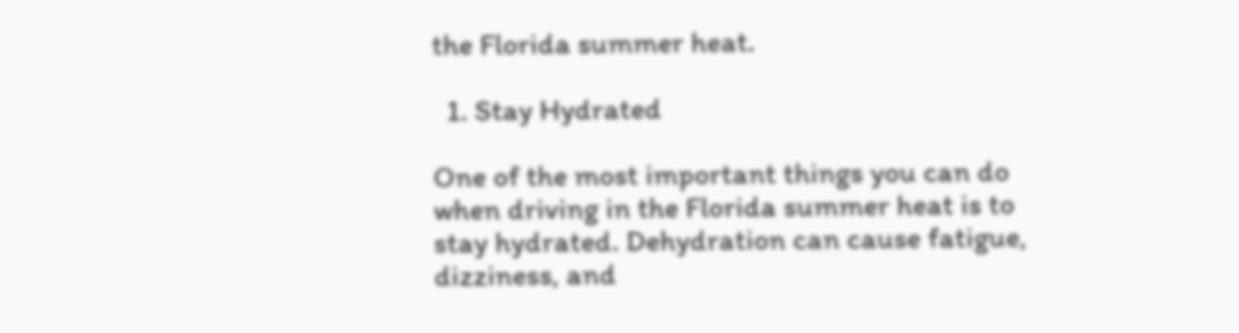the Florida summer heat.

  1. Stay Hydrated

One of the most important things you can do when driving in the Florida summer heat is to stay hydrated. Dehydration can cause fatigue, dizziness, and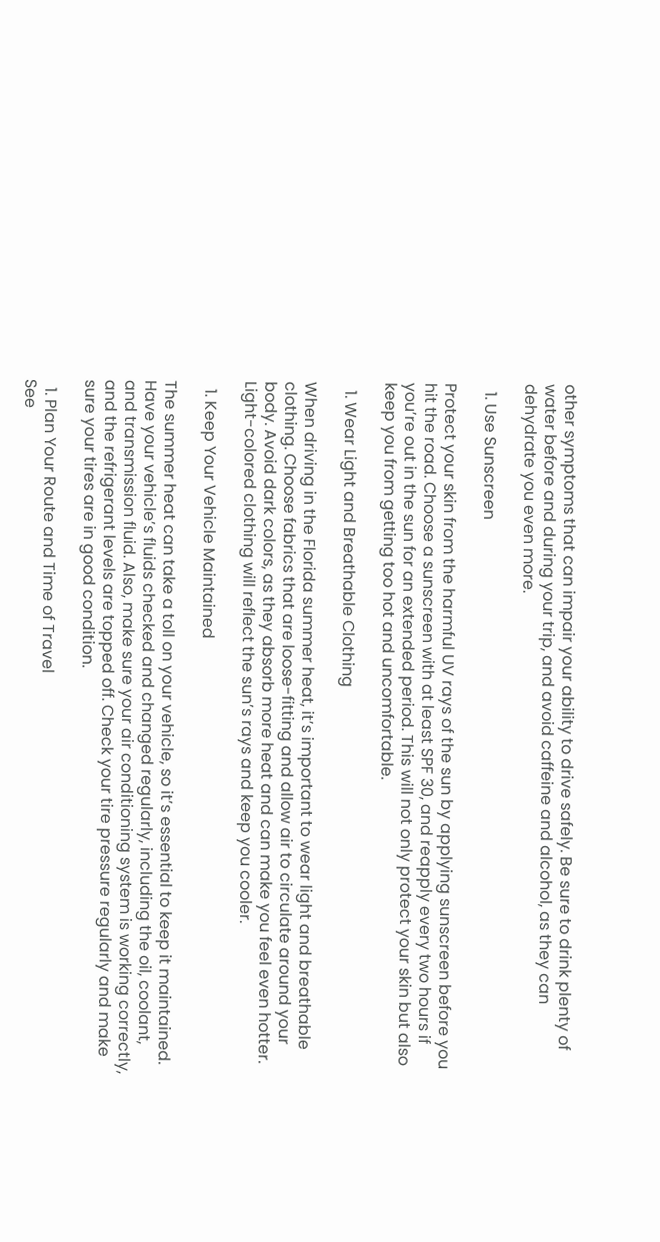other symptoms that can impair your ability to drive safely. Be sure to drink plenty of water before and during your trip, and avoid caffeine and alcohol, as they can dehydrate you even more.

  1. Use Sunscreen

Protect your skin from the harmful UV rays of the sun by applying sunscreen before you hit the road. Choose a sunscreen with at least SPF 30, and reapply every two hours if you’re out in the sun for an extended period. This will not only protect your skin but also keep you from getting too hot and uncomfortable.

  1. Wear Light and Breathable Clothing

When driving in the Florida summer heat, it’s important to wear light and breathable clothing. Choose fabrics that are loose-fitting and allow air to circulate around your body. Avoid dark colors, as they absorb more heat and can make you feel even hotter. Light-colored clothing will reflect the sun’s rays and keep you cooler.

  1. Keep Your Vehicle Maintained

The summer heat can take a toll on your vehicle, so it’s essential to keep it maintained. Have your vehicle’s fluids checked and changed regularly, including the oil, coolant, and transmission fluid. Also, make sure your air conditioning system is working correctly, and the refrigerant levels are topped off. Check your tire pressure regularly and make sure your tires are in good condition.

  1. Plan Your Route and Time of Travel
See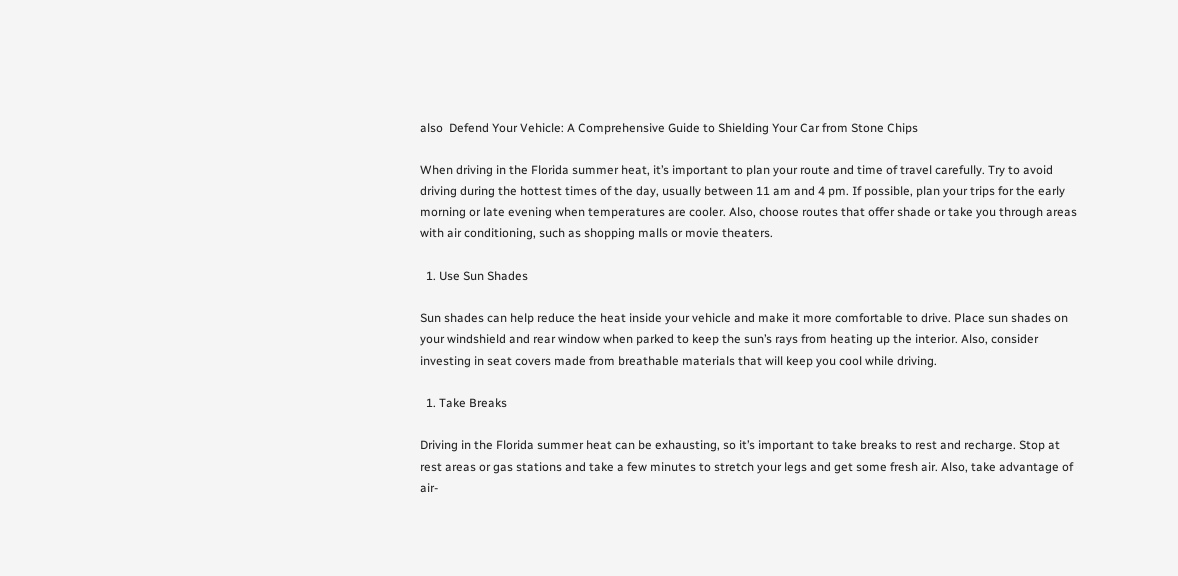also  Defend Your Vehicle: A Comprehensive Guide to Shielding Your Car from Stone Chips

When driving in the Florida summer heat, it’s important to plan your route and time of travel carefully. Try to avoid driving during the hottest times of the day, usually between 11 am and 4 pm. If possible, plan your trips for the early morning or late evening when temperatures are cooler. Also, choose routes that offer shade or take you through areas with air conditioning, such as shopping malls or movie theaters.

  1. Use Sun Shades

Sun shades can help reduce the heat inside your vehicle and make it more comfortable to drive. Place sun shades on your windshield and rear window when parked to keep the sun’s rays from heating up the interior. Also, consider investing in seat covers made from breathable materials that will keep you cool while driving.

  1. Take Breaks

Driving in the Florida summer heat can be exhausting, so it’s important to take breaks to rest and recharge. Stop at rest areas or gas stations and take a few minutes to stretch your legs and get some fresh air. Also, take advantage of air-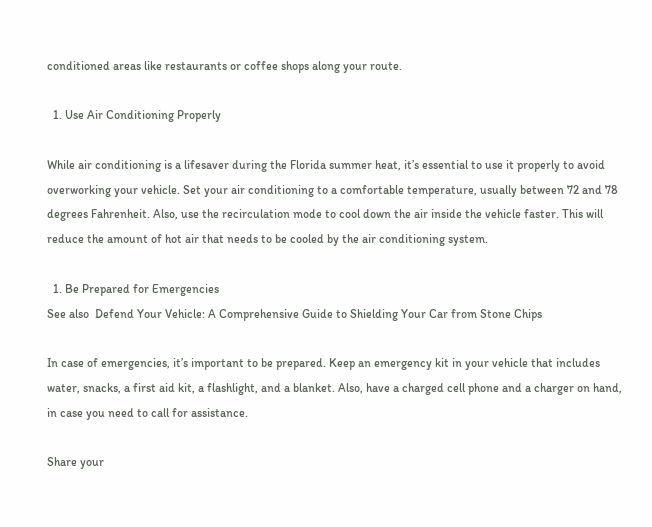conditioned areas like restaurants or coffee shops along your route.

  1. Use Air Conditioning Properly

While air conditioning is a lifesaver during the Florida summer heat, it’s essential to use it properly to avoid overworking your vehicle. Set your air conditioning to a comfortable temperature, usually between 72 and 78 degrees Fahrenheit. Also, use the recirculation mode to cool down the air inside the vehicle faster. This will reduce the amount of hot air that needs to be cooled by the air conditioning system.

  1. Be Prepared for Emergencies
See also  Defend Your Vehicle: A Comprehensive Guide to Shielding Your Car from Stone Chips

In case of emergencies, it’s important to be prepared. Keep an emergency kit in your vehicle that includes water, snacks, a first aid kit, a flashlight, and a blanket. Also, have a charged cell phone and a charger on hand, in case you need to call for assistance.

Share your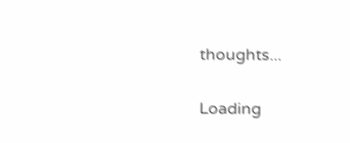thoughts...

Loading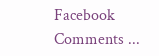Facebook Comments ...